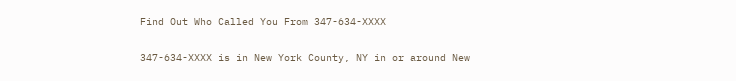Find Out Who Called You From 347-634-XXXX

347-634-XXXX is in New York County, NY in or around New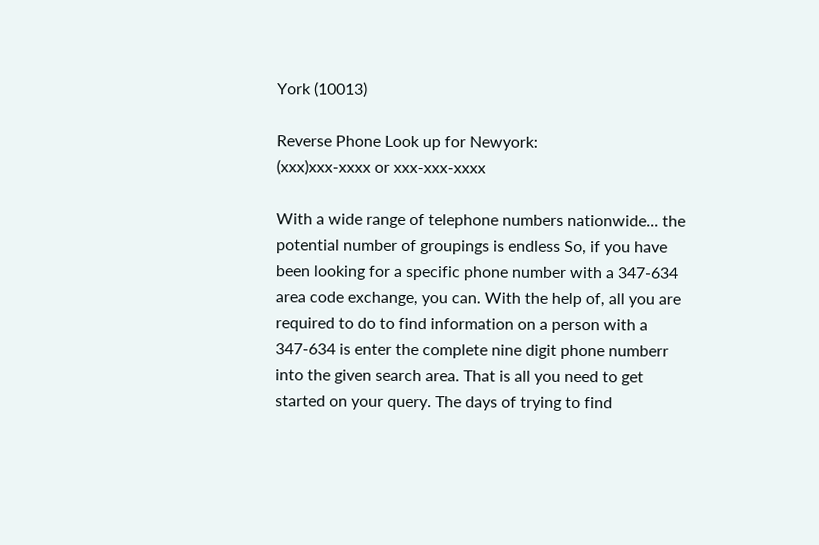York (10013)

Reverse Phone Look up for Newyork:
(xxx)xxx-xxxx or xxx-xxx-xxxx

With a wide range of telephone numbers nationwide... the potential number of groupings is endless So, if you have been looking for a specific phone number with a 347-634 area code exchange, you can. With the help of, all you are required to do to find information on a person with a 347-634 is enter the complete nine digit phone numberr into the given search area. That is all you need to get started on your query. The days of trying to find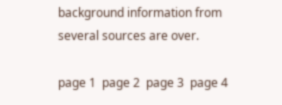background information from several sources are over.

page 1  page 2  page 3  page 4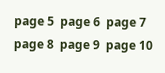page 5  page 6  page 7  page 8  page 9  page 10